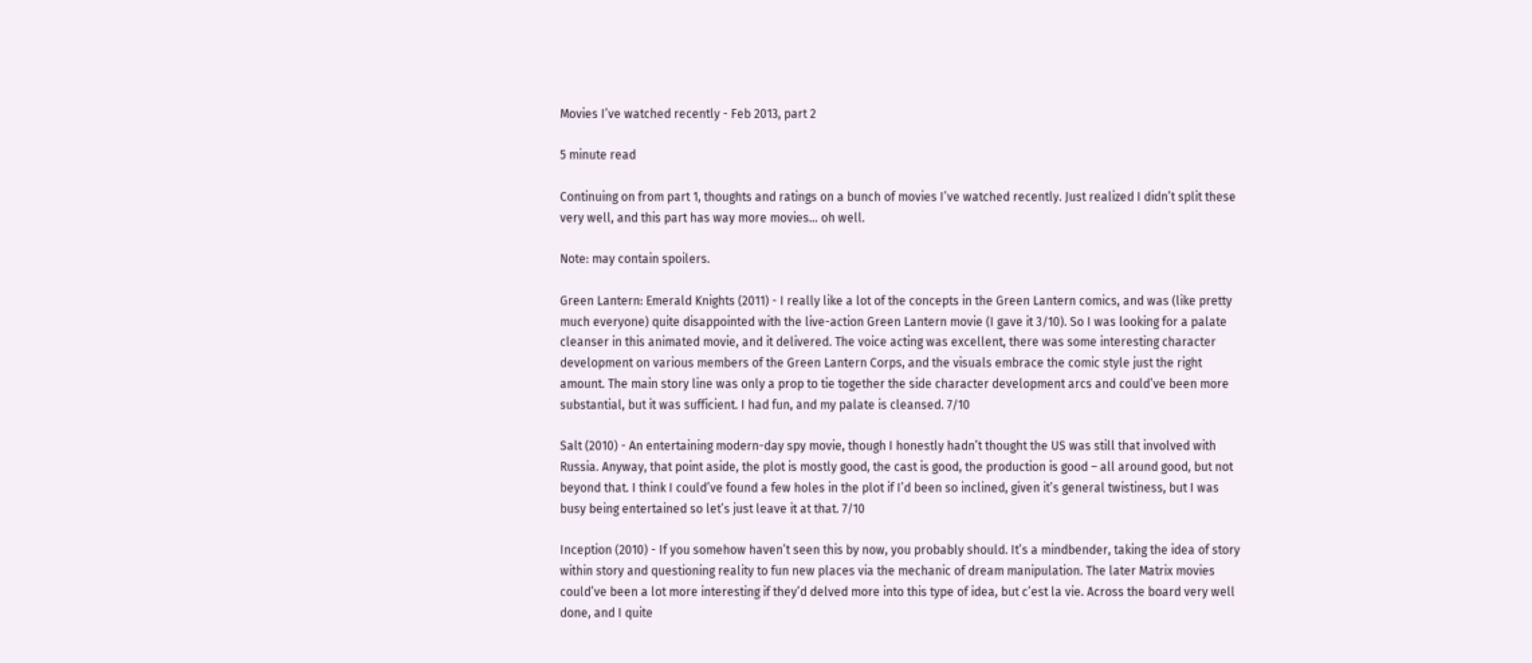Movies I’ve watched recently - Feb 2013, part 2

5 minute read

Continuing on from part 1, thoughts and ratings on a bunch of movies I’ve watched recently. Just realized I didn’t split these very well, and this part has way more movies… oh well.

Note: may contain spoilers.

Green Lantern: Emerald Knights (2011) - I really like a lot of the concepts in the Green Lantern comics, and was (like pretty much everyone) quite disappointed with the live-action Green Lantern movie (I gave it 3/10). So I was looking for a palate cleanser in this animated movie, and it delivered. The voice acting was excellent, there was some interesting character development on various members of the Green Lantern Corps, and the visuals embrace the comic style just the right amount. The main story line was only a prop to tie together the side character development arcs and could’ve been more substantial, but it was sufficient. I had fun, and my palate is cleansed. 7/10

Salt (2010) - An entertaining modern-day spy movie, though I honestly hadn’t thought the US was still that involved with Russia. Anyway, that point aside, the plot is mostly good, the cast is good, the production is good – all around good, but not beyond that. I think I could’ve found a few holes in the plot if I’d been so inclined, given it’s general twistiness, but I was busy being entertained so let’s just leave it at that. 7/10

Inception (2010) - If you somehow haven’t seen this by now, you probably should. It’s a mindbender, taking the idea of story within story and questioning reality to fun new places via the mechanic of dream manipulation. The later Matrix movies could’ve been a lot more interesting if they’d delved more into this type of idea, but c’est la vie. Across the board very well done, and I quite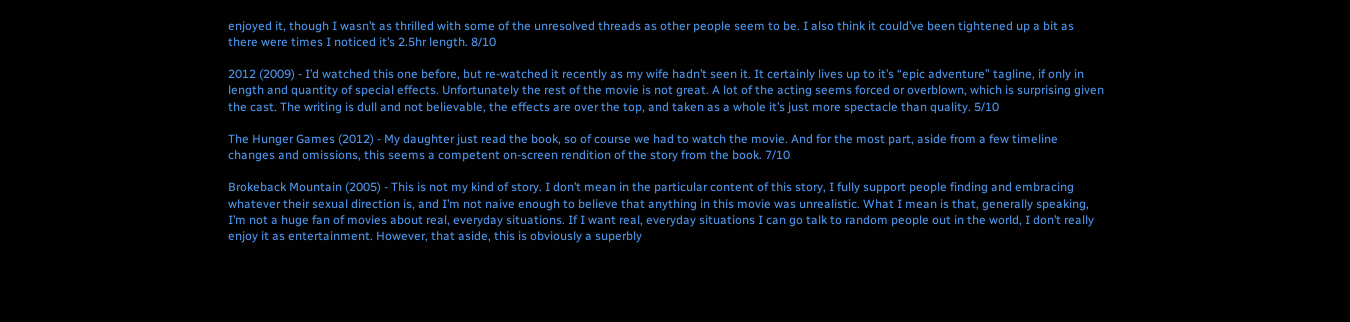enjoyed it, though I wasn’t as thrilled with some of the unresolved threads as other people seem to be. I also think it could’ve been tightened up a bit as there were times I noticed it’s 2.5hr length. 8/10

2012 (2009) - I’d watched this one before, but re-watched it recently as my wife hadn’t seen it. It certainly lives up to it’s “epic adventure” tagline, if only in length and quantity of special effects. Unfortunately the rest of the movie is not great. A lot of the acting seems forced or overblown, which is surprising given the cast. The writing is dull and not believable, the effects are over the top, and taken as a whole it’s just more spectacle than quality. 5/10

The Hunger Games (2012) - My daughter just read the book, so of course we had to watch the movie. And for the most part, aside from a few timeline changes and omissions, this seems a competent on-screen rendition of the story from the book. 7/10

Brokeback Mountain (2005) - This is not my kind of story. I don’t mean in the particular content of this story, I fully support people finding and embracing whatever their sexual direction is, and I’m not naive enough to believe that anything in this movie was unrealistic. What I mean is that, generally speaking, I’m not a huge fan of movies about real, everyday situations. If I want real, everyday situations I can go talk to random people out in the world, I don’t really enjoy it as entertainment. However, that aside, this is obviously a superbly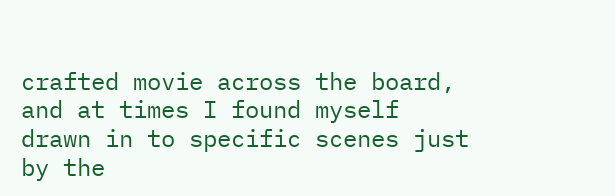crafted movie across the board, and at times I found myself drawn in to specific scenes just by the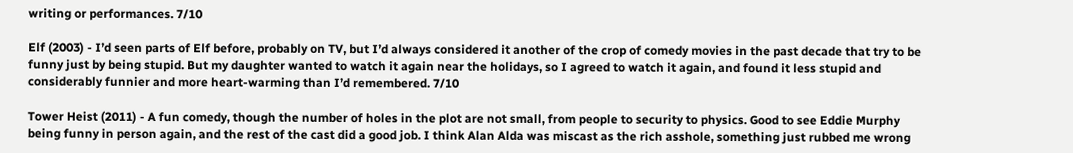writing or performances. 7/10

Elf (2003) - I’d seen parts of Elf before, probably on TV, but I’d always considered it another of the crop of comedy movies in the past decade that try to be funny just by being stupid. But my daughter wanted to watch it again near the holidays, so I agreed to watch it again, and found it less stupid and considerably funnier and more heart-warming than I’d remembered. 7/10

Tower Heist (2011) - A fun comedy, though the number of holes in the plot are not small, from people to security to physics. Good to see Eddie Murphy being funny in person again, and the rest of the cast did a good job. I think Alan Alda was miscast as the rich asshole, something just rubbed me wrong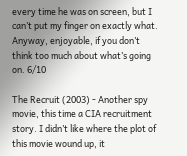every time he was on screen, but I can’t put my finger on exactly what. Anyway, enjoyable, if you don’t think too much about what’s going on. 6/10

The Recruit (2003) - Another spy movie, this time a CIA recruitment story. I didn’t like where the plot of this movie wound up, it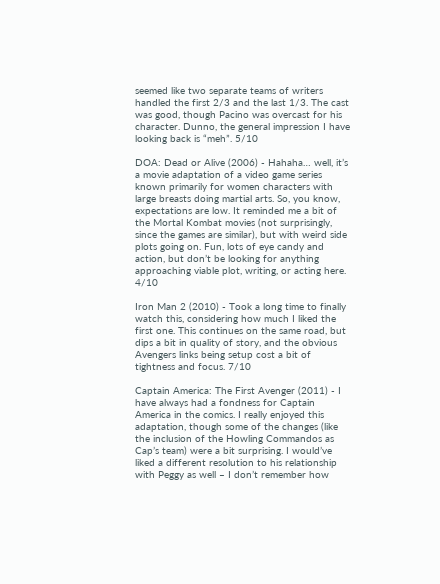seemed like two separate teams of writers handled the first 2/3 and the last 1/3. The cast was good, though Pacino was overcast for his character. Dunno, the general impression I have looking back is “meh”. 5/10

DOA: Dead or Alive (2006) - Hahaha… well, it’s a movie adaptation of a video game series known primarily for women characters with large breasts doing martial arts. So, you know, expectations are low. It reminded me a bit of the Mortal Kombat movies (not surprisingly, since the games are similar), but with weird side plots going on. Fun, lots of eye candy and action, but don’t be looking for anything approaching viable plot, writing, or acting here. 4/10

Iron Man 2 (2010) - Took a long time to finally watch this, considering how much I liked the first one. This continues on the same road, but dips a bit in quality of story, and the obvious Avengers links being setup cost a bit of tightness and focus. 7/10

Captain America: The First Avenger (2011) - I have always had a fondness for Captain America in the comics. I really enjoyed this adaptation, though some of the changes (like the inclusion of the Howling Commandos as Cap’s team) were a bit surprising. I would’ve liked a different resolution to his relationship with Peggy as well – I don’t remember how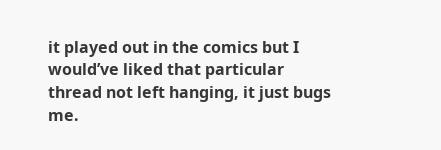it played out in the comics but I would’ve liked that particular thread not left hanging, it just bugs me.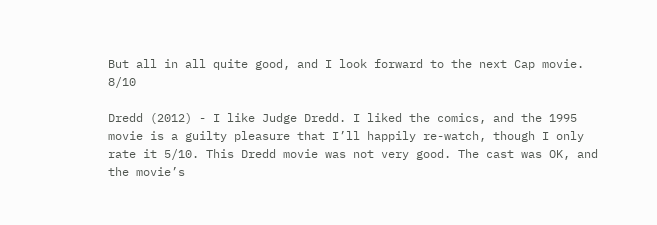But all in all quite good, and I look forward to the next Cap movie. 8/10

Dredd (2012) - I like Judge Dredd. I liked the comics, and the 1995 movie is a guilty pleasure that I’ll happily re-watch, though I only rate it 5/10. This Dredd movie was not very good. The cast was OK, and the movie’s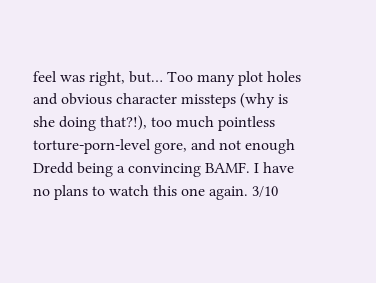feel was right, but… Too many plot holes and obvious character missteps (why is she doing that?!), too much pointless torture-porn-level gore, and not enough Dredd being a convincing BAMF. I have no plans to watch this one again. 3/10